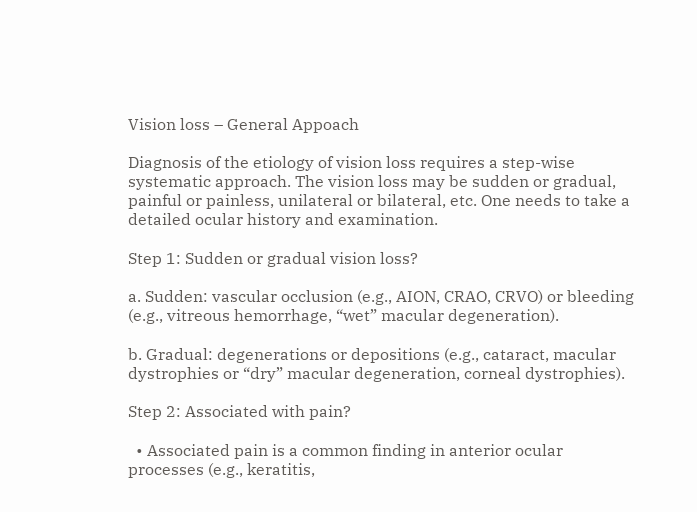Vision loss – General Appoach

Diagnosis of the etiology of vision loss requires a step-wise systematic approach. The vision loss may be sudden or gradual, painful or painless, unilateral or bilateral, etc. One needs to take a detailed ocular history and examination.

Step 1: Sudden or gradual vision loss?

a. Sudden: vascular occlusion (e.g., AION, CRAO, CRVO) or bleeding (e.g., vitreous hemorrhage, “wet” macular degeneration).

b. Gradual: degenerations or depositions (e.g., cataract, macular dystrophies or “dry” macular degeneration, corneal dystrophies).

Step 2: Associated with pain?

  • Associated pain is a common finding in anterior ocular processes (e.g., keratitis,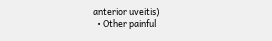anterior uveitis)
  • Other painful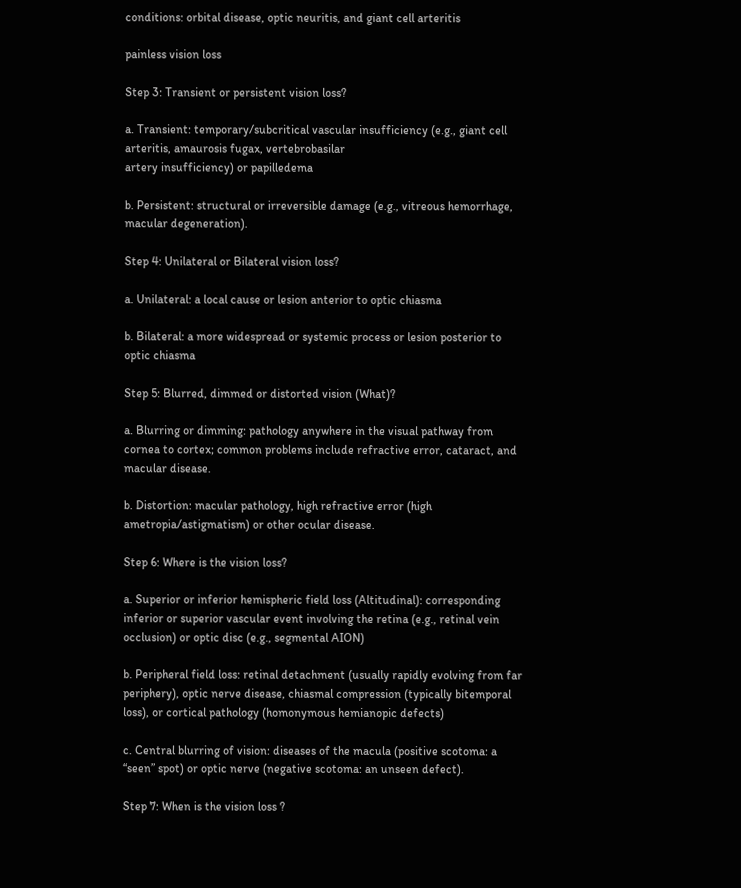conditions: orbital disease, optic neuritis, and giant cell arteritis

painless vision loss

Step 3: Transient or persistent vision loss?

a. Transient: temporary/subcritical vascular insufficiency (e.g., giant cell arteritis, amaurosis fugax, vertebrobasilar
artery insufficiency) or papilledema

b. Persistent: structural or irreversible damage (e.g., vitreous hemorrhage, macular degeneration).

Step 4: Unilateral or Bilateral vision loss?

a. Unilateral: a local cause or lesion anterior to optic chiasma

b. Bilateral: a more widespread or systemic process or lesion posterior to optic chiasma

Step 5: Blurred, dimmed or distorted vision (What)?

a. Blurring or dimming: pathology anywhere in the visual pathway from cornea to cortex; common problems include refractive error, cataract, and macular disease.

b. Distortion: macular pathology, high refractive error (high ametropia/astigmatism) or other ocular disease.

Step 6: Where is the vision loss?

a. Superior or inferior hemispheric field loss (Altitudinal): corresponding inferior or superior vascular event involving the retina (e.g., retinal vein occlusion) or optic disc (e.g., segmental AION)

b. Peripheral field loss: retinal detachment (usually rapidly evolving from far periphery), optic nerve disease, chiasmal compression (typically bitemporal loss), or cortical pathology (homonymous hemianopic defects)

c. Central blurring of vision: diseases of the macula (positive scotoma: a “seen” spot) or optic nerve (negative scotoma: an unseen defect).

Step 7: When is the vision loss ?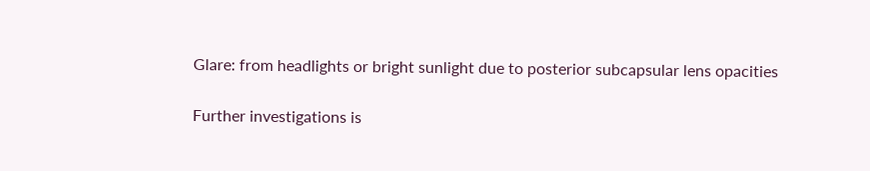Glare: from headlights or bright sunlight due to posterior subcapsular lens opacities

Further investigations is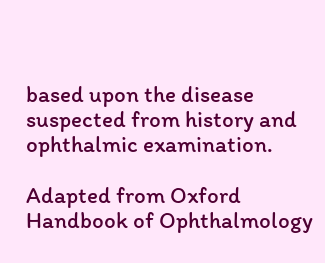based upon the disease suspected from history and ophthalmic examination.

Adapted from Oxford Handbook of Ophthalmology